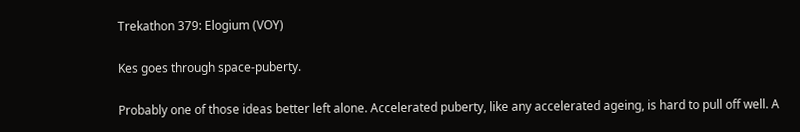Trekathon 379: Elogium (VOY)

Kes goes through space-puberty.

Probably one of those ideas better left alone. Accelerated puberty, like any accelerated ageing, is hard to pull off well. A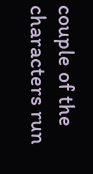couple of the characters run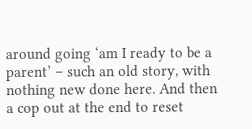around going ‘am I ready to be a parent’ – such an old story, with nothing new done here. And then a cop out at the end to reset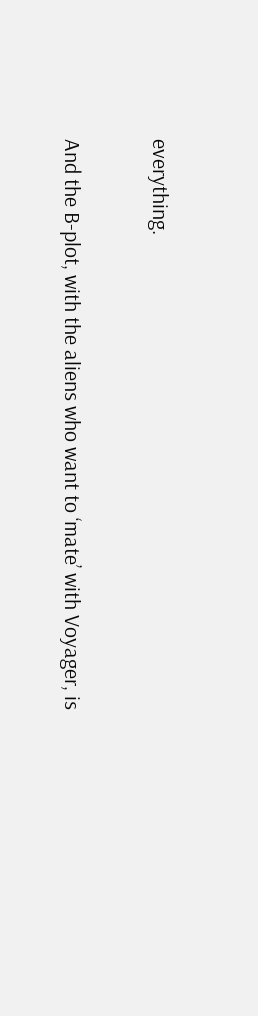everything.

And the B-plot, with the aliens who want to ‘mate’ with Voyager, is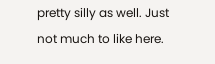pretty silly as well. Just not much to like here.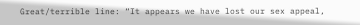Great/terrible line: “It appears we have lost our sex appeal,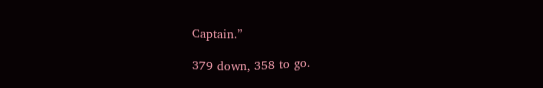Captain.”

379 down, 358 to go.